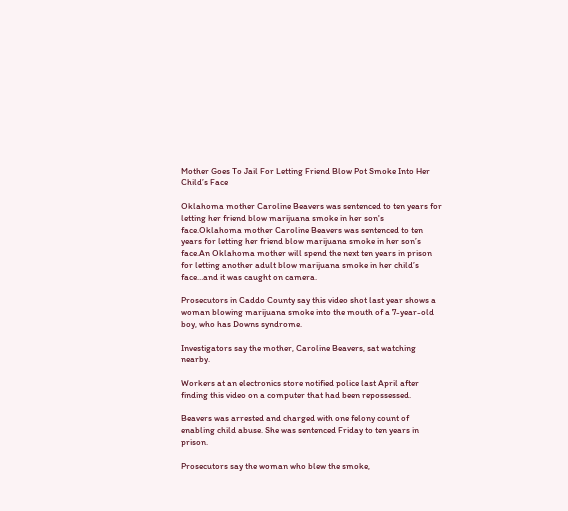Mother Goes To Jail For Letting Friend Blow Pot Smoke Into Her Child’s Face

Oklahoma mother Caroline Beavers was sentenced to ten years for letting her friend blow marijuana smoke in her son's face.Oklahoma mother Caroline Beavers was sentenced to ten years for letting her friend blow marijuana smoke in her son’s face.An Oklahoma mother will spend the next ten years in prison for letting another adult blow marijuana smoke in her child’s face…and it was caught on camera.

Prosecutors in Caddo County say this video shot last year shows a woman blowing marijuana smoke into the mouth of a 7-year-old boy, who has Downs syndrome.

Investigators say the mother, Caroline Beavers, sat watching nearby.

Workers at an electronics store notified police last April after finding this video on a computer that had been repossessed.

Beavers was arrested and charged with one felony count of enabling child abuse. She was sentenced Friday to ten years in prison.

Prosecutors say the woman who blew the smoke,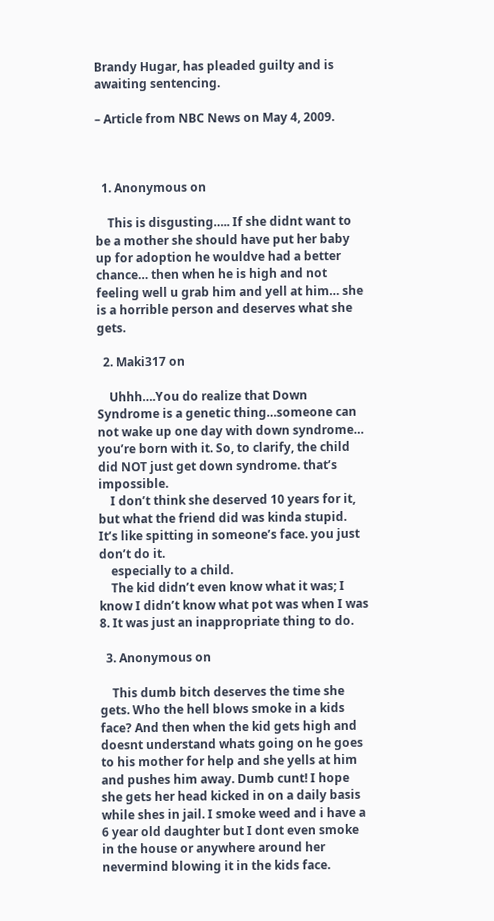Brandy Hugar, has pleaded guilty and is awaiting sentencing.

– Article from NBC News on May 4, 2009.



  1. Anonymous on

    This is disgusting….. If she didnt want to be a mother she should have put her baby up for adoption he wouldve had a better chance… then when he is high and not feeling well u grab him and yell at him… she is a horrible person and deserves what she gets.

  2. Maki317 on

    Uhhh….You do realize that Down Syndrome is a genetic thing…someone can not wake up one day with down syndrome… you’re born with it. So, to clarify, the child did NOT just get down syndrome. that’s impossible.
    I don’t think she deserved 10 years for it, but what the friend did was kinda stupid. It’s like spitting in someone’s face. you just don’t do it.
    especially to a child.
    The kid didn’t even know what it was; I know I didn’t know what pot was when I was 8. It was just an inappropriate thing to do.

  3. Anonymous on

    This dumb bitch deserves the time she gets. Who the hell blows smoke in a kids face? And then when the kid gets high and doesnt understand whats going on he goes to his mother for help and she yells at him and pushes him away. Dumb cunt! I hope she gets her head kicked in on a daily basis while shes in jail. I smoke weed and i have a 6 year old daughter but I dont even smoke in the house or anywhere around her nevermind blowing it in the kids face.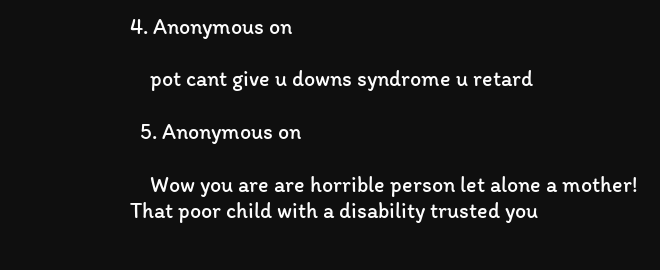4. Anonymous on

    pot cant give u downs syndrome u retard

  5. Anonymous on

    Wow you are are horrible person let alone a mother! That poor child with a disability trusted you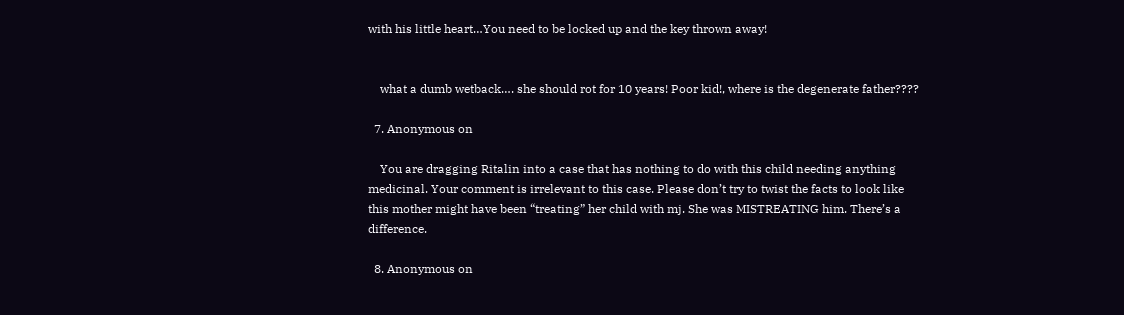with his little heart…You need to be locked up and the key thrown away!


    what a dumb wetback…. she should rot for 10 years! Poor kid!, where is the degenerate father????

  7. Anonymous on

    You are dragging Ritalin into a case that has nothing to do with this child needing anything medicinal. Your comment is irrelevant to this case. Please don’t try to twist the facts to look like this mother might have been “treating” her child with mj. She was MISTREATING him. There’s a difference.

  8. Anonymous on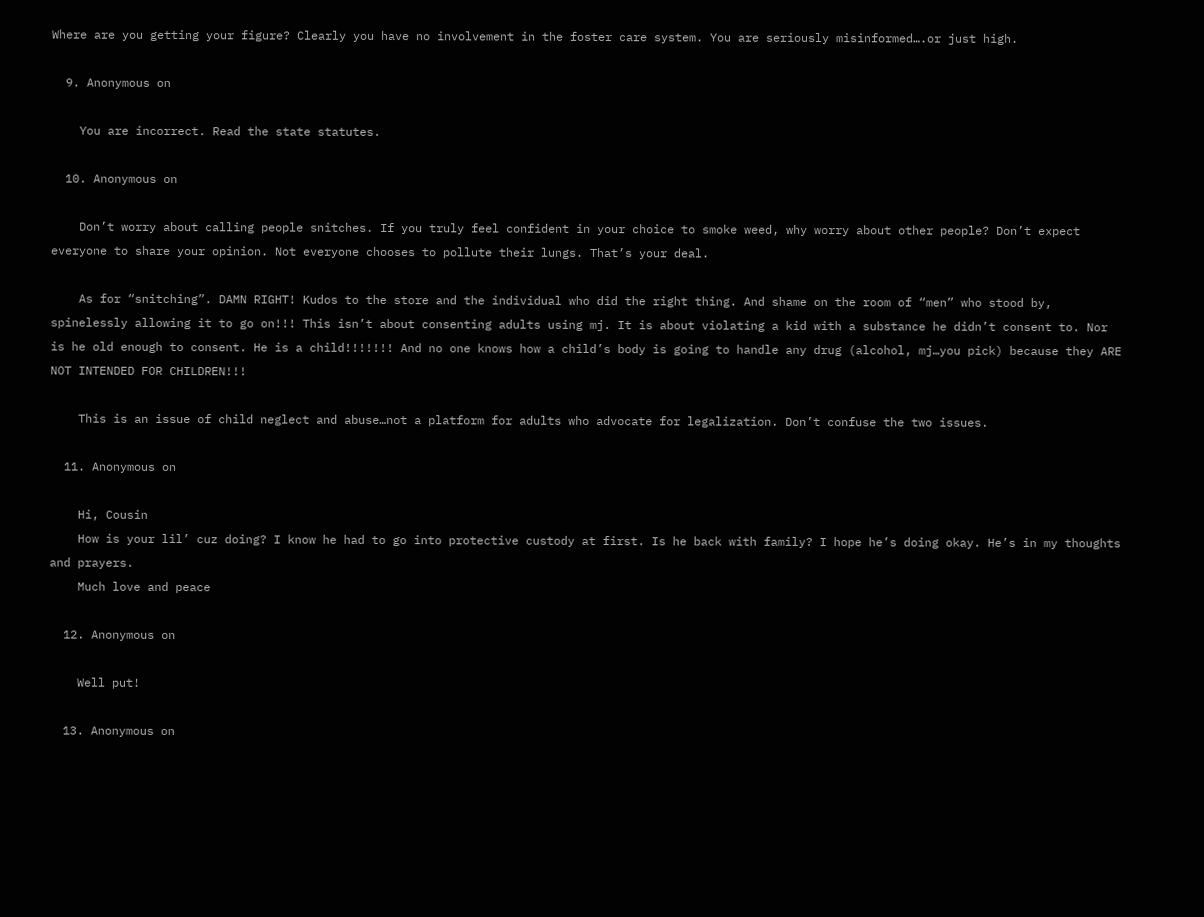Where are you getting your figure? Clearly you have no involvement in the foster care system. You are seriously misinformed….or just high.

  9. Anonymous on

    You are incorrect. Read the state statutes.

  10. Anonymous on

    Don’t worry about calling people snitches. If you truly feel confident in your choice to smoke weed, why worry about other people? Don’t expect everyone to share your opinion. Not everyone chooses to pollute their lungs. That’s your deal.

    As for “snitching”. DAMN RIGHT! Kudos to the store and the individual who did the right thing. And shame on the room of “men” who stood by, spinelessly allowing it to go on!!! This isn’t about consenting adults using mj. It is about violating a kid with a substance he didn’t consent to. Nor is he old enough to consent. He is a child!!!!!!! And no one knows how a child’s body is going to handle any drug (alcohol, mj…you pick) because they ARE NOT INTENDED FOR CHILDREN!!!

    This is an issue of child neglect and abuse…not a platform for adults who advocate for legalization. Don’t confuse the two issues.

  11. Anonymous on

    Hi, Cousin
    How is your lil’ cuz doing? I know he had to go into protective custody at first. Is he back with family? I hope he’s doing okay. He’s in my thoughts and prayers.
    Much love and peace

  12. Anonymous on

    Well put!

  13. Anonymous on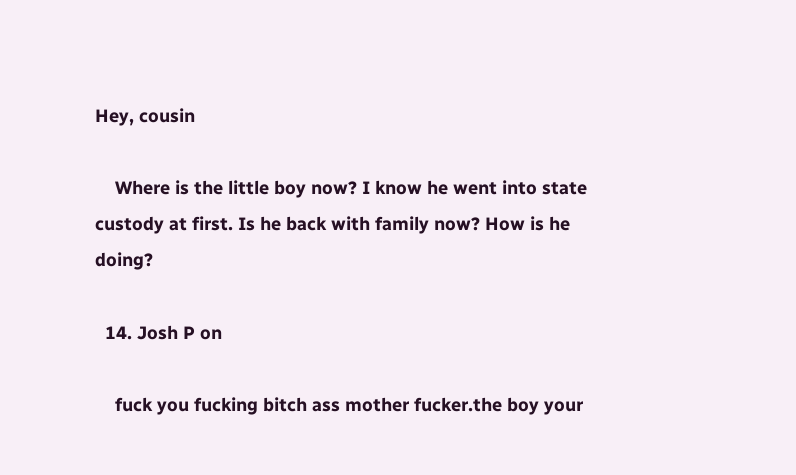Hey, cousin

    Where is the little boy now? I know he went into state custody at first. Is he back with family now? How is he doing?

  14. Josh P on

    fuck you fucking bitch ass mother fucker.the boy your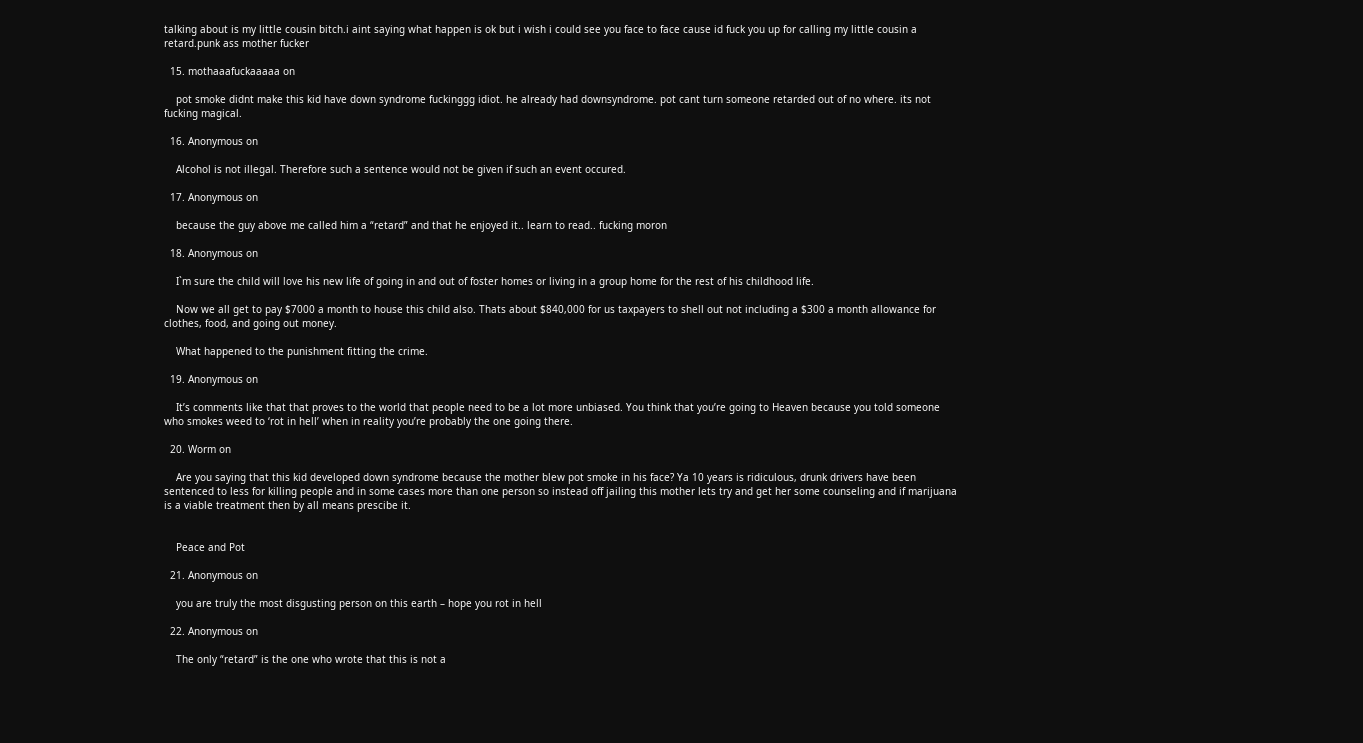talking about is my little cousin bitch.i aint saying what happen is ok but i wish i could see you face to face cause id fuck you up for calling my little cousin a retard.punk ass mother fucker

  15. mothaaafuckaaaaa on

    pot smoke didnt make this kid have down syndrome fuckinggg idiot. he already had downsyndrome. pot cant turn someone retarded out of no where. its not fucking magical.

  16. Anonymous on

    Alcohol is not illegal. Therefore such a sentence would not be given if such an event occured.

  17. Anonymous on

    because the guy above me called him a “retard” and that he enjoyed it.. learn to read.. fucking moron

  18. Anonymous on

    I`m sure the child will love his new life of going in and out of foster homes or living in a group home for the rest of his childhood life.

    Now we all get to pay $7000 a month to house this child also. Thats about $840,000 for us taxpayers to shell out not including a $300 a month allowance for clothes, food, and going out money.

    What happened to the punishment fitting the crime.

  19. Anonymous on

    It’s comments like that that proves to the world that people need to be a lot more unbiased. You think that you’re going to Heaven because you told someone who smokes weed to ‘rot in hell’ when in reality you’re probably the one going there.

  20. Worm on

    Are you saying that this kid developed down syndrome because the mother blew pot smoke in his face? Ya 10 years is ridiculous, drunk drivers have been sentenced to less for killing people and in some cases more than one person so instead off jailing this mother lets try and get her some counseling and if marijuana is a viable treatment then by all means prescibe it.


    Peace and Pot

  21. Anonymous on

    you are truly the most disgusting person on this earth – hope you rot in hell

  22. Anonymous on

    The only “retard” is the one who wrote that this is not a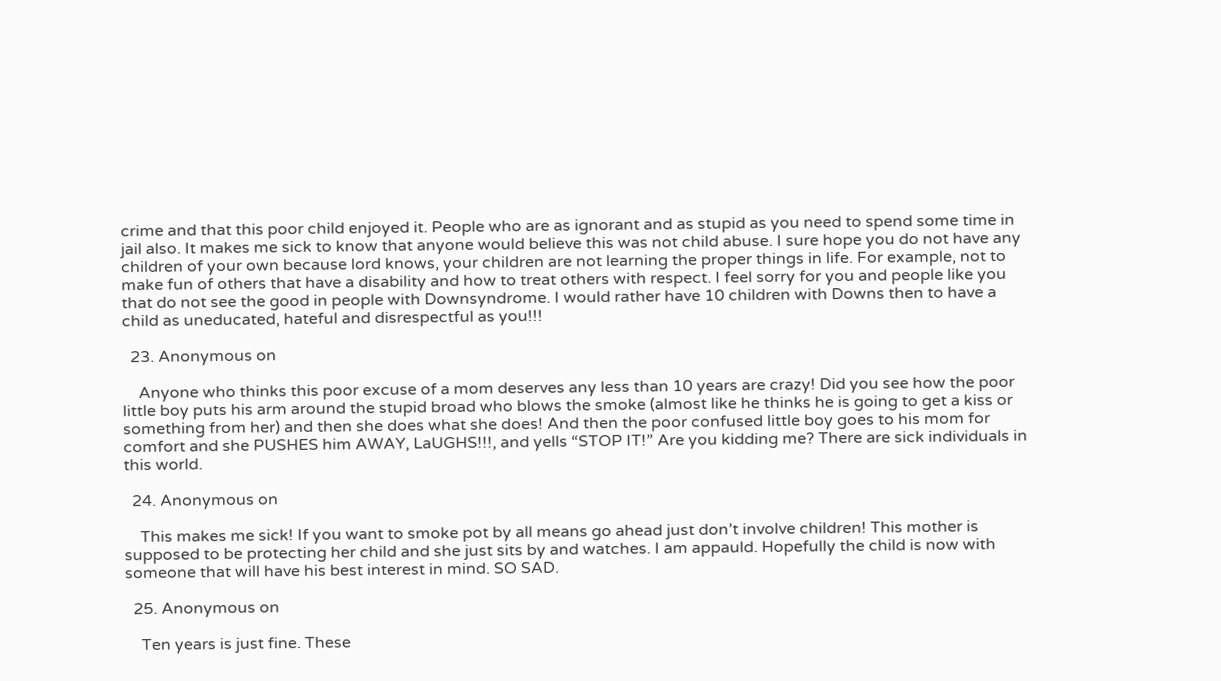crime and that this poor child enjoyed it. People who are as ignorant and as stupid as you need to spend some time in jail also. It makes me sick to know that anyone would believe this was not child abuse. I sure hope you do not have any children of your own because lord knows, your children are not learning the proper things in life. For example, not to make fun of others that have a disability and how to treat others with respect. I feel sorry for you and people like you that do not see the good in people with Downsyndrome. I would rather have 10 children with Downs then to have a child as uneducated, hateful and disrespectful as you!!!

  23. Anonymous on

    Anyone who thinks this poor excuse of a mom deserves any less than 10 years are crazy! Did you see how the poor little boy puts his arm around the stupid broad who blows the smoke (almost like he thinks he is going to get a kiss or something from her) and then she does what she does! And then the poor confused little boy goes to his mom for comfort and she PUSHES him AWAY, LaUGHS!!!, and yells “STOP IT!” Are you kidding me? There are sick individuals in this world.

  24. Anonymous on

    This makes me sick! If you want to smoke pot by all means go ahead just don’t involve children! This mother is supposed to be protecting her child and she just sits by and watches. I am appauld. Hopefully the child is now with someone that will have his best interest in mind. SO SAD.

  25. Anonymous on

    Ten years is just fine. These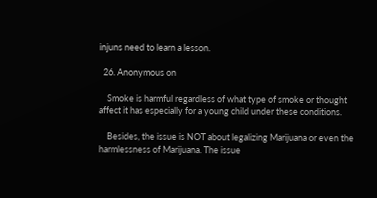injuns need to learn a lesson.

  26. Anonymous on

    Smoke is harmful regardless of what type of smoke or thought affect it has especially for a young child under these conditions.

    Besides, the issue is NOT about legalizing Marijuana or even the harmlessness of Marijuana. The issue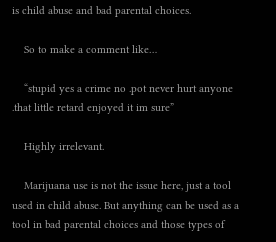is child abuse and bad parental choices.

    So to make a comment like…

    “stupid yes a crime no .pot never hurt anyone .that little retard enjoyed it im sure”

    Highly irrelevant.

    Marijuana use is not the issue here, just a tool used in child abuse. But anything can be used as a tool in bad parental choices and those types of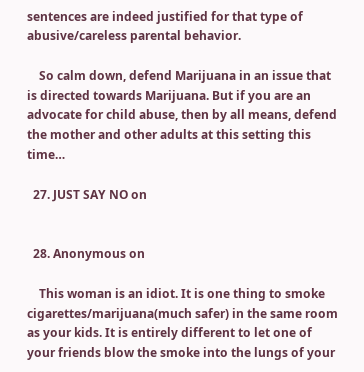sentences are indeed justified for that type of abusive/careless parental behavior.

    So calm down, defend Marijuana in an issue that is directed towards Marijuana. But if you are an advocate for child abuse, then by all means, defend the mother and other adults at this setting this time…

  27. JUST SAY NO on


  28. Anonymous on

    This woman is an idiot. It is one thing to smoke cigarettes/marijuana(much safer) in the same room as your kids. It is entirely different to let one of your friends blow the smoke into the lungs of your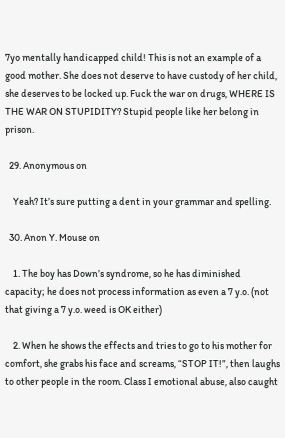7yo mentally handicapped child! This is not an example of a good mother. She does not deserve to have custody of her child, she deserves to be locked up. Fuck the war on drugs, WHERE IS THE WAR ON STUPIDITY? Stupid people like her belong in prison.

  29. Anonymous on

    Yeah? It’s sure putting a dent in your grammar and spelling.

  30. Anon Y. Mouse on

    1. The boy has Down’s syndrome, so he has diminished capacity; he does not process information as even a 7 y.o. (not that giving a 7 y.o. weed is OK either)

    2. When he shows the effects and tries to go to his mother for comfort, she grabs his face and screams, “STOP IT!”, then laughs to other people in the room. Class I emotional abuse, also caught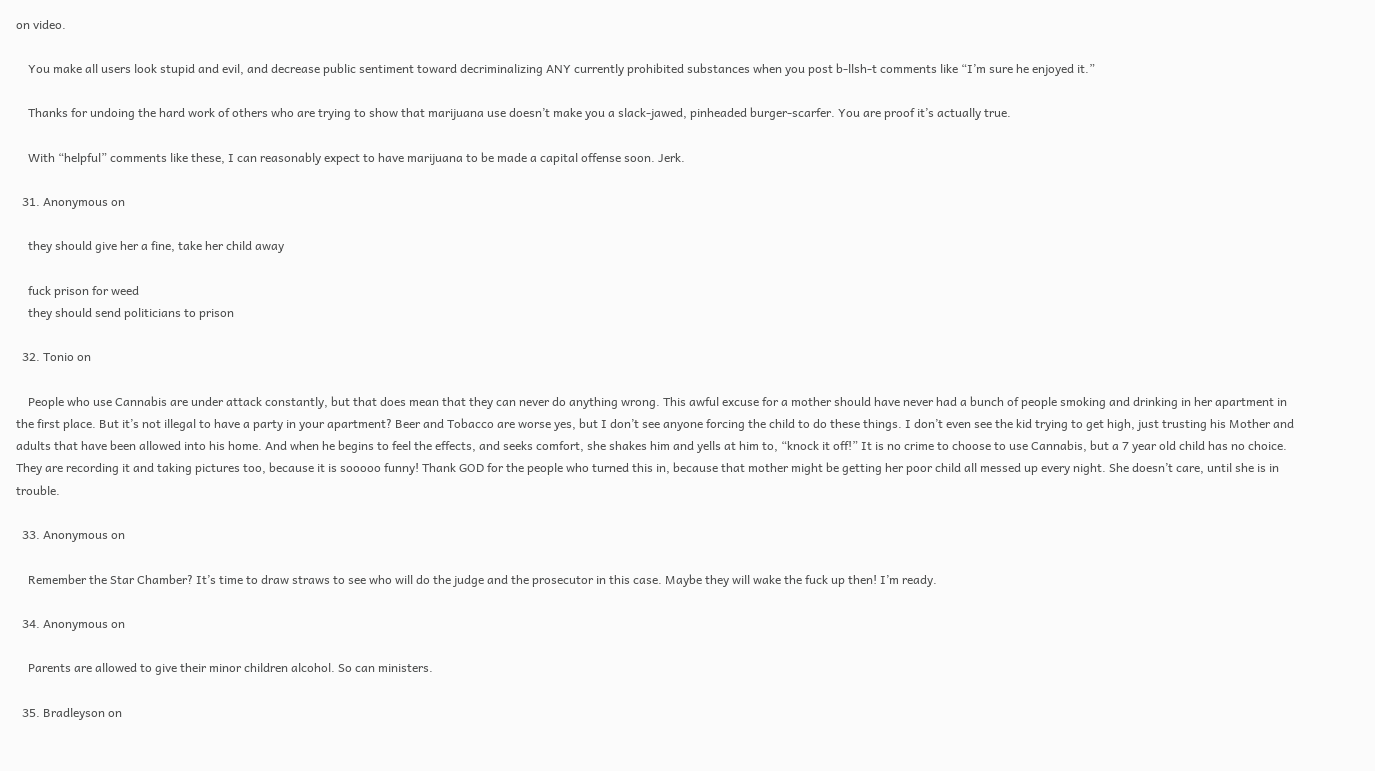on video.

    You make all users look stupid and evil, and decrease public sentiment toward decriminalizing ANY currently prohibited substances when you post b-llsh-t comments like “I’m sure he enjoyed it.”

    Thanks for undoing the hard work of others who are trying to show that marijuana use doesn’t make you a slack-jawed, pinheaded burger-scarfer. You are proof it’s actually true.

    With “helpful” comments like these, I can reasonably expect to have marijuana to be made a capital offense soon. Jerk.

  31. Anonymous on

    they should give her a fine, take her child away

    fuck prison for weed
    they should send politicians to prison

  32. Tonio on

    People who use Cannabis are under attack constantly, but that does mean that they can never do anything wrong. This awful excuse for a mother should have never had a bunch of people smoking and drinking in her apartment in the first place. But it’s not illegal to have a party in your apartment? Beer and Tobacco are worse yes, but I don’t see anyone forcing the child to do these things. I don’t even see the kid trying to get high, just trusting his Mother and adults that have been allowed into his home. And when he begins to feel the effects, and seeks comfort, she shakes him and yells at him to, “knock it off!” It is no crime to choose to use Cannabis, but a 7 year old child has no choice. They are recording it and taking pictures too, because it is sooooo funny! Thank GOD for the people who turned this in, because that mother might be getting her poor child all messed up every night. She doesn’t care, until she is in trouble.

  33. Anonymous on

    Remember the Star Chamber? It’s time to draw straws to see who will do the judge and the prosecutor in this case. Maybe they will wake the fuck up then! I’m ready.

  34. Anonymous on

    Parents are allowed to give their minor children alcohol. So can ministers.

  35. Bradleyson on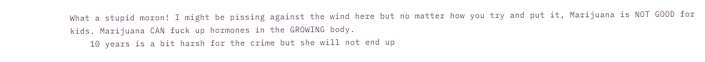What a stupid moron! I might be pissing against the wind here but no matter how you try and put it, Marijuana is NOT GOOD for kids. Marijuana CAN fuck up hormones in the GROWING body.
    10 years is a bit harsh for the crime but she will not end up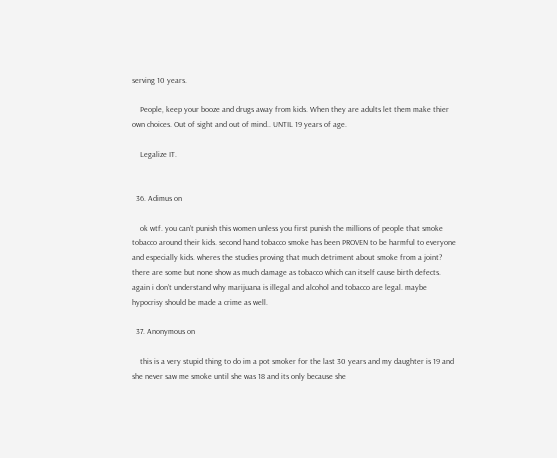serving 10 years.

    People, keep your booze and drugs away from kids. When they are adults let them make thier own choices. Out of sight and out of mind.. UNTIL 19 years of age.

    Legalize IT.


  36. Adimus on

    ok wtf. you can’t punish this women unless you first punish the millions of people that smoke tobacco around their kids. second hand tobacco smoke has been PROVEN to be harmful to everyone and especially kids. wheres the studies proving that much detriment about smoke from a joint? there are some but none show as much damage as tobacco which can itself cause birth defects. again i don’t understand why marijuana is illegal and alcohol and tobacco are legal. maybe hypocrisy should be made a crime as well.

  37. Anonymous on

    this is a very stupid thing to do im a pot smoker for the last 30 years and my daughter is 19 and she never saw me smoke until she was 18 and its only because she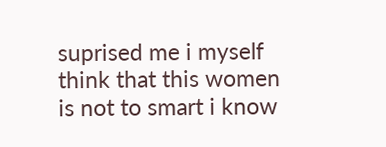suprised me i myself think that this women is not to smart i know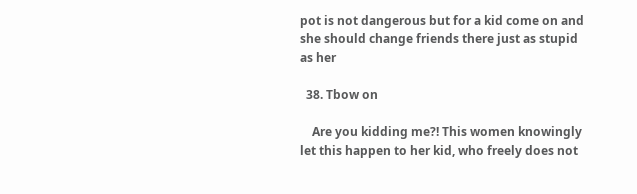pot is not dangerous but for a kid come on and she should change friends there just as stupid as her

  38. Tbow on

    Are you kidding me?! This women knowingly let this happen to her kid, who freely does not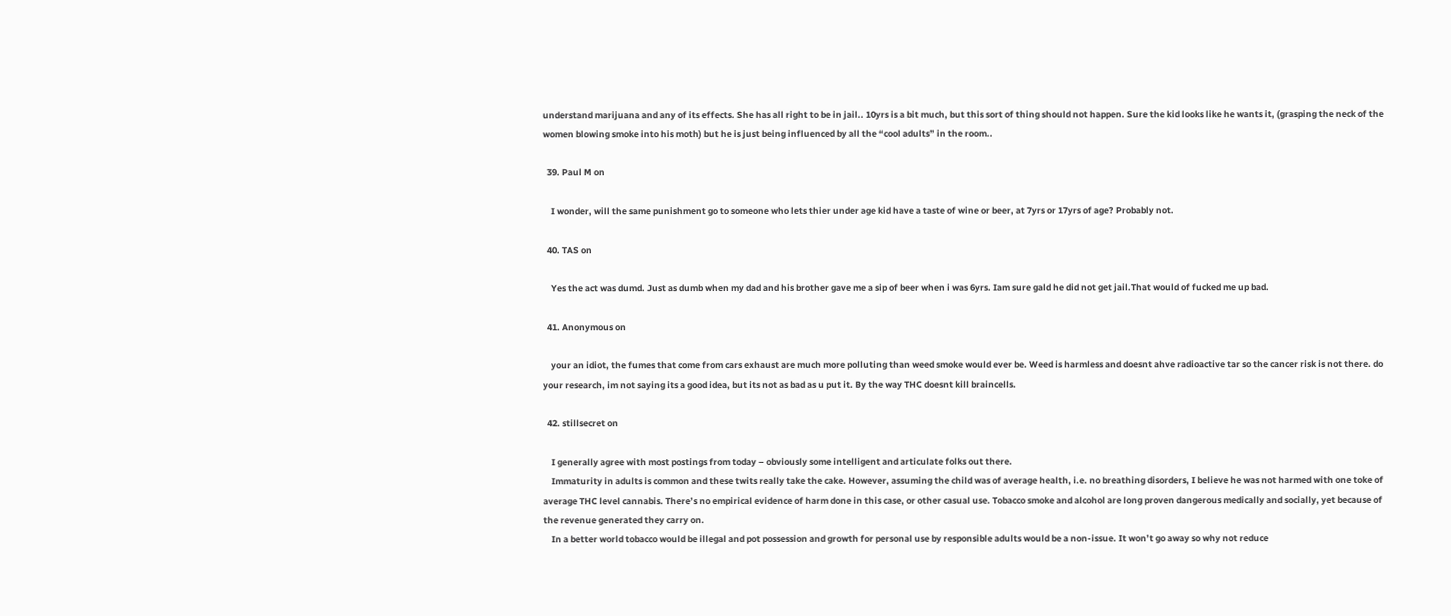understand marijuana and any of its effects. She has all right to be in jail.. 10yrs is a bit much, but this sort of thing should not happen. Sure the kid looks like he wants it, (grasping the neck of the women blowing smoke into his moth) but he is just being influenced by all the “cool adults” in the room..

  39. Paul M on

    I wonder, will the same punishment go to someone who lets thier under age kid have a taste of wine or beer, at 7yrs or 17yrs of age? Probably not.

  40. TAS on

    Yes the act was dumd. Just as dumb when my dad and his brother gave me a sip of beer when i was 6yrs. Iam sure gald he did not get jail.That would of fucked me up bad.

  41. Anonymous on

    your an idiot, the fumes that come from cars exhaust are much more polluting than weed smoke would ever be. Weed is harmless and doesnt ahve radioactive tar so the cancer risk is not there. do your research, im not saying its a good idea, but its not as bad as u put it. By the way THC doesnt kill braincells.

  42. stillsecret on

    I generally agree with most postings from today – obviously some intelligent and articulate folks out there.
    Immaturity in adults is common and these twits really take the cake. However, assuming the child was of average health, i.e. no breathing disorders, I believe he was not harmed with one toke of average THC level cannabis. There’s no empirical evidence of harm done in this case, or other casual use. Tobacco smoke and alcohol are long proven dangerous medically and socially, yet because of the revenue generated they carry on.
    In a better world tobacco would be illegal and pot possession and growth for personal use by responsible adults would be a non-issue. It won’t go away so why not reduce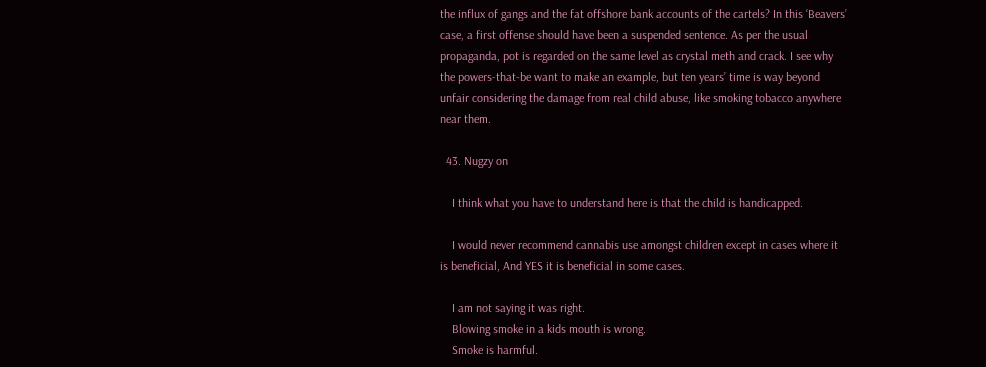the influx of gangs and the fat offshore bank accounts of the cartels? In this ‘Beavers’ case, a first offense should have been a suspended sentence. As per the usual propaganda, pot is regarded on the same level as crystal meth and crack. I see why the powers-that-be want to make an example, but ten years’ time is way beyond unfair considering the damage from real child abuse, like smoking tobacco anywhere near them.

  43. Nugzy on

    I think what you have to understand here is that the child is handicapped.

    I would never recommend cannabis use amongst children except in cases where it is beneficial, And YES it is beneficial in some cases.

    I am not saying it was right.
    Blowing smoke in a kids mouth is wrong.
    Smoke is harmful.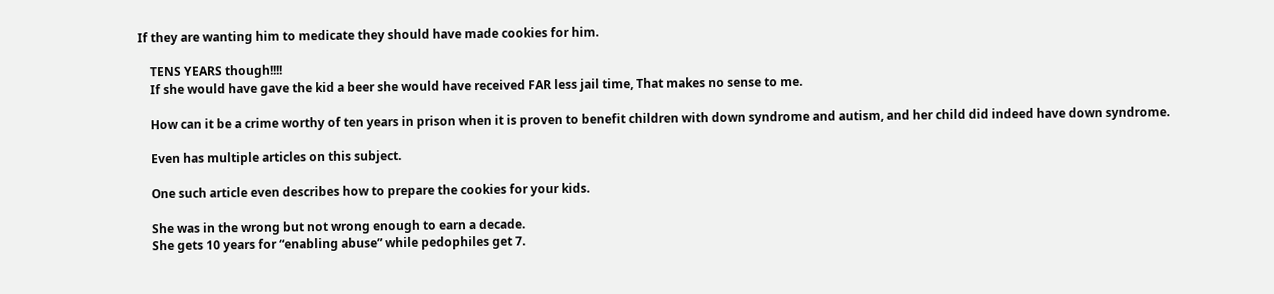If they are wanting him to medicate they should have made cookies for him.

    TENS YEARS though!!!!
    If she would have gave the kid a beer she would have received FAR less jail time, That makes no sense to me.

    How can it be a crime worthy of ten years in prison when it is proven to benefit children with down syndrome and autism, and her child did indeed have down syndrome.

    Even has multiple articles on this subject.

    One such article even describes how to prepare the cookies for your kids.

    She was in the wrong but not wrong enough to earn a decade.
    She gets 10 years for “enabling abuse” while pedophiles get 7.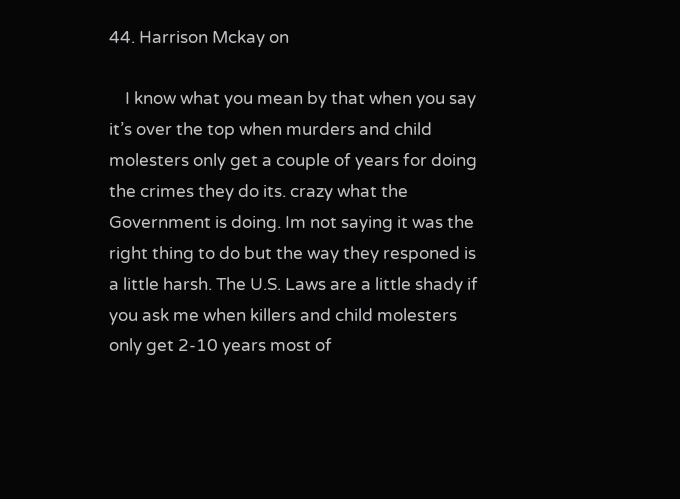44. Harrison Mckay on

    I know what you mean by that when you say it’s over the top when murders and child molesters only get a couple of years for doing the crimes they do its. crazy what the Government is doing. Im not saying it was the right thing to do but the way they responed is a little harsh. The U.S. Laws are a little shady if you ask me when killers and child molesters only get 2-10 years most of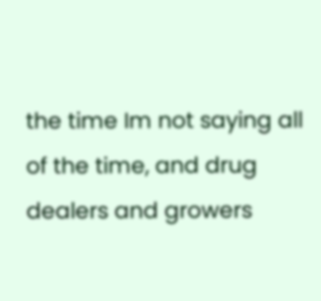the time Im not saying all of the time, and drug dealers and growers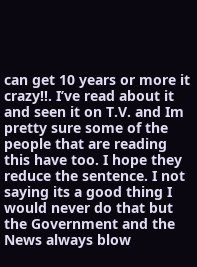can get 10 years or more it crazy!!. I’ve read about it and seen it on T.V. and Im pretty sure some of the people that are reading this have too. I hope they reduce the sentence. I not saying its a good thing I would never do that but the Government and the News always blow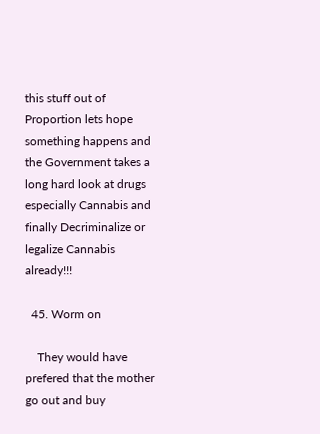this stuff out of Proportion lets hope something happens and the Government takes a long hard look at drugs especially Cannabis and finally Decriminalize or legalize Cannabis already!!!

  45. Worm on

    They would have prefered that the mother go out and buy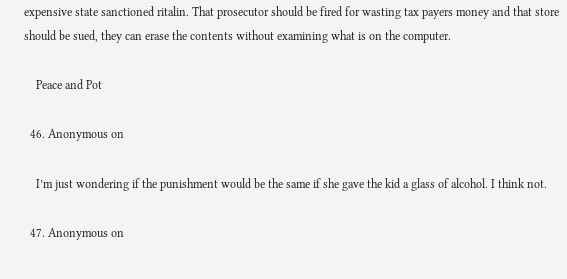expensive state sanctioned ritalin. That prosecutor should be fired for wasting tax payers money and that store should be sued, they can erase the contents without examining what is on the computer.

    Peace and Pot

  46. Anonymous on

    I’m just wondering if the punishment would be the same if she gave the kid a glass of alcohol. I think not.

  47. Anonymous on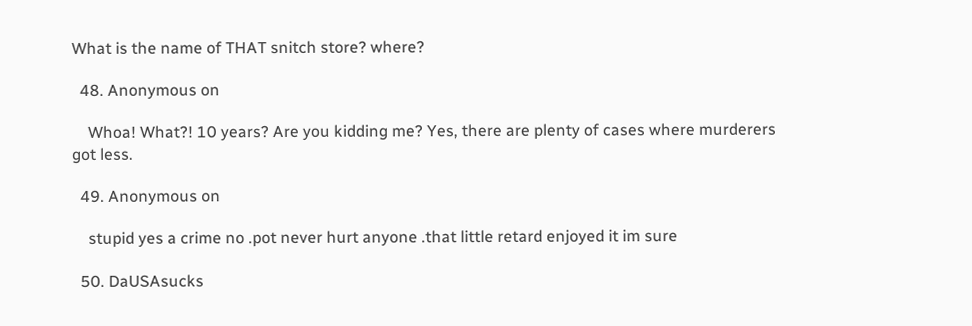What is the name of THAT snitch store? where?

  48. Anonymous on

    Whoa! What?! 10 years? Are you kidding me? Yes, there are plenty of cases where murderers got less.

  49. Anonymous on

    stupid yes a crime no .pot never hurt anyone .that little retard enjoyed it im sure

  50. DaUSAsucks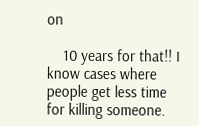on

    10 years for that!! I know cases where people get less time for killing someone.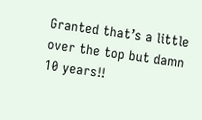Granted that’s a little over the top but damn 10 years!!